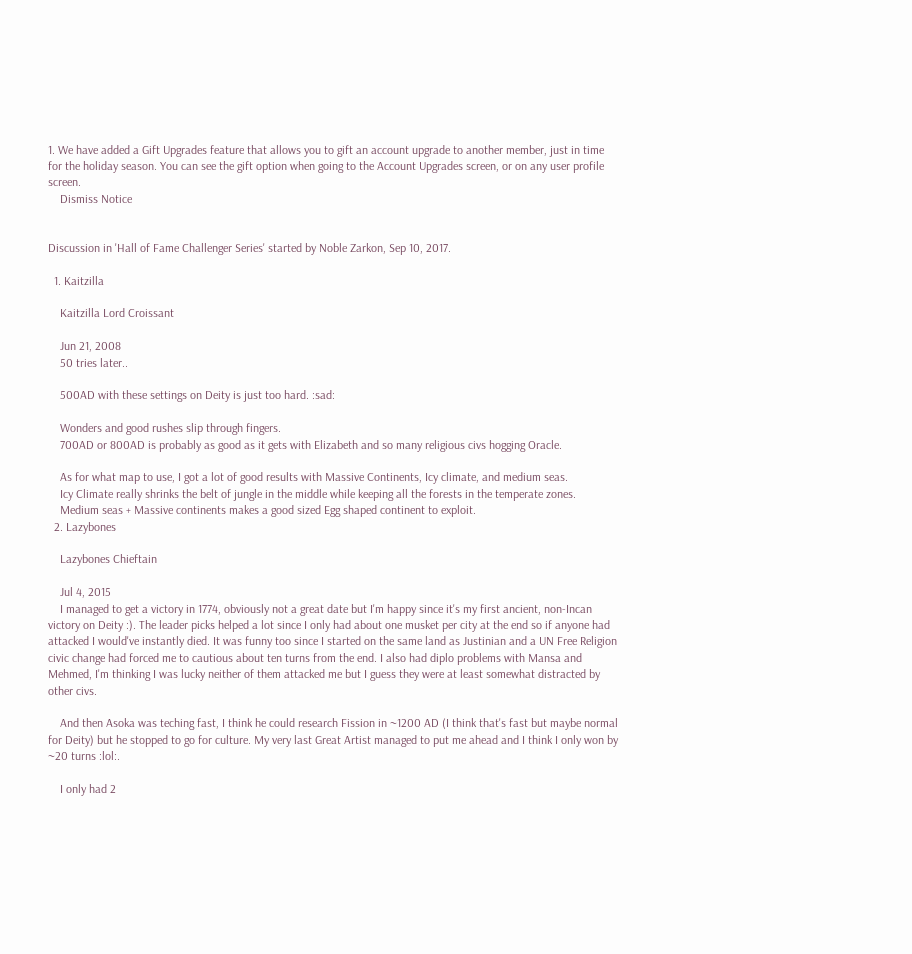1. We have added a Gift Upgrades feature that allows you to gift an account upgrade to another member, just in time for the holiday season. You can see the gift option when going to the Account Upgrades screen, or on any user profile screen.
    Dismiss Notice


Discussion in 'Hall of Fame Challenger Series' started by Noble Zarkon, Sep 10, 2017.

  1. Kaitzilla

    Kaitzilla Lord Croissant

    Jun 21, 2008
    50 tries later..

    500AD with these settings on Deity is just too hard. :sad:

    Wonders and good rushes slip through fingers.
    700AD or 800AD is probably as good as it gets with Elizabeth and so many religious civs hogging Oracle.

    As for what map to use, I got a lot of good results with Massive Continents, Icy climate, and medium seas.
    Icy Climate really shrinks the belt of jungle in the middle while keeping all the forests in the temperate zones.
    Medium seas + Massive continents makes a good sized Egg shaped continent to exploit.
  2. Lazybones

    Lazybones Chieftain

    Jul 4, 2015
    I managed to get a victory in 1774, obviously not a great date but I'm happy since it's my first ancient, non-Incan victory on Deity :). The leader picks helped a lot since I only had about one musket per city at the end so if anyone had attacked I would've instantly died. It was funny too since I started on the same land as Justinian and a UN Free Religion civic change had forced me to cautious about ten turns from the end. I also had diplo problems with Mansa and Mehmed, I'm thinking I was lucky neither of them attacked me but I guess they were at least somewhat distracted by other civs.

    And then Asoka was teching fast, I think he could research Fission in ~1200 AD (I think that's fast but maybe normal for Deity) but he stopped to go for culture. My very last Great Artist managed to put me ahead and I think I only won by ~20 turns :lol:.

    I only had 2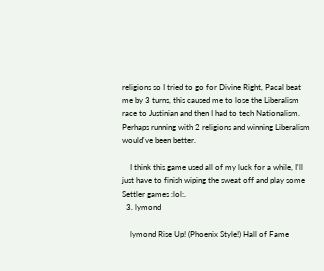religions so I tried to go for Divine Right, Pacal beat me by 3 turns, this caused me to lose the Liberalism race to Justinian and then I had to tech Nationalism. Perhaps running with 2 religions and winning Liberalism would've been better.

    I think this game used all of my luck for a while, I'll just have to finish wiping the sweat off and play some Settler games :lol:.
  3. lymond

    lymond Rise Up! (Phoenix Style!) Hall of Fame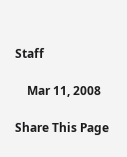Staff

    Mar 11, 2008

Share This Page